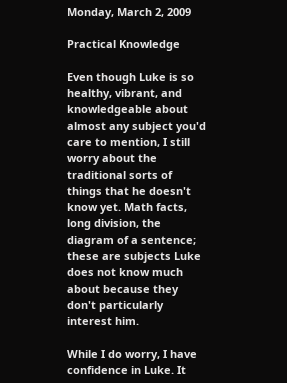Monday, March 2, 2009

Practical Knowledge

Even though Luke is so healthy, vibrant, and knowledgeable about almost any subject you'd care to mention, I still worry about the traditional sorts of things that he doesn't know yet. Math facts, long division, the diagram of a sentence; these are subjects Luke does not know much about because they don't particularly interest him.

While I do worry, I have confidence in Luke. It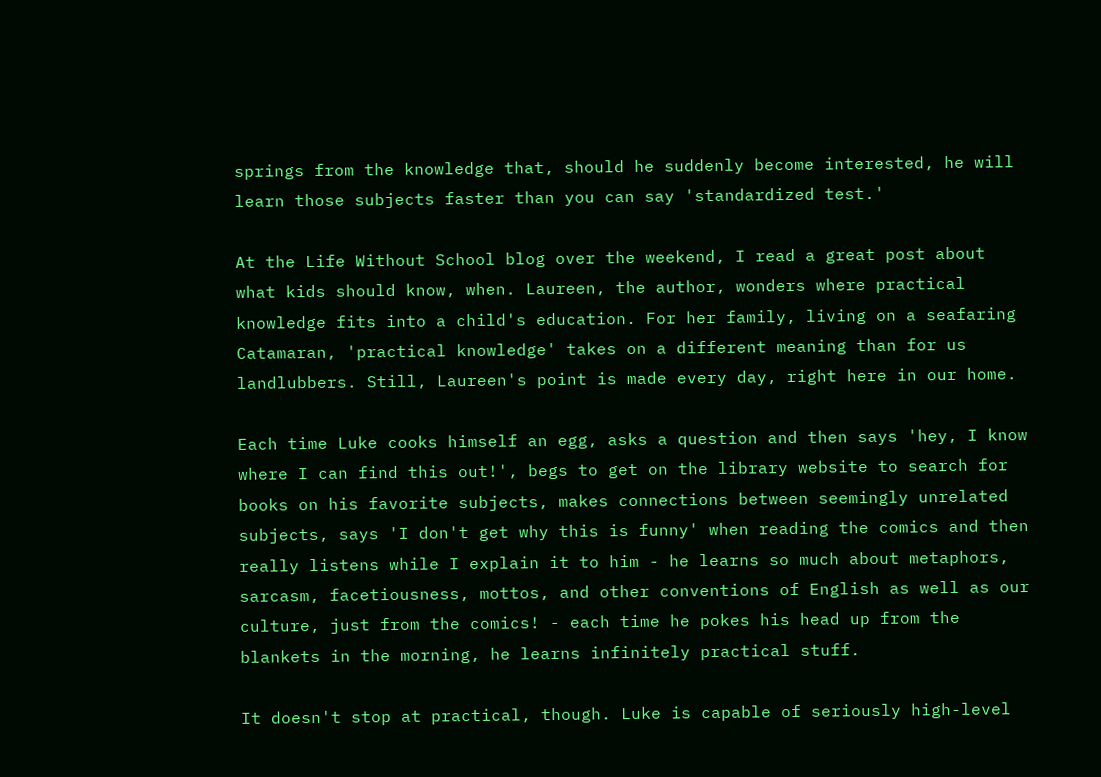springs from the knowledge that, should he suddenly become interested, he will learn those subjects faster than you can say 'standardized test.'

At the Life Without School blog over the weekend, I read a great post about what kids should know, when. Laureen, the author, wonders where practical knowledge fits into a child's education. For her family, living on a seafaring Catamaran, 'practical knowledge' takes on a different meaning than for us landlubbers. Still, Laureen's point is made every day, right here in our home.

Each time Luke cooks himself an egg, asks a question and then says 'hey, I know where I can find this out!', begs to get on the library website to search for books on his favorite subjects, makes connections between seemingly unrelated subjects, says 'I don't get why this is funny' when reading the comics and then really listens while I explain it to him - he learns so much about metaphors, sarcasm, facetiousness, mottos, and other conventions of English as well as our culture, just from the comics! - each time he pokes his head up from the blankets in the morning, he learns infinitely practical stuff.

It doesn't stop at practical, though. Luke is capable of seriously high-level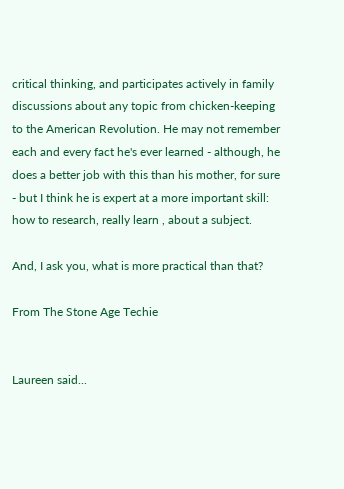critical thinking, and participates actively in family discussions about any topic from chicken-keeping to the American Revolution. He may not remember each and every fact he's ever learned - although, he does a better job with this than his mother, for sure - but I think he is expert at a more important skill: how to research, really learn , about a subject.

And, I ask you, what is more practical than that?

From The Stone Age Techie


Laureen said...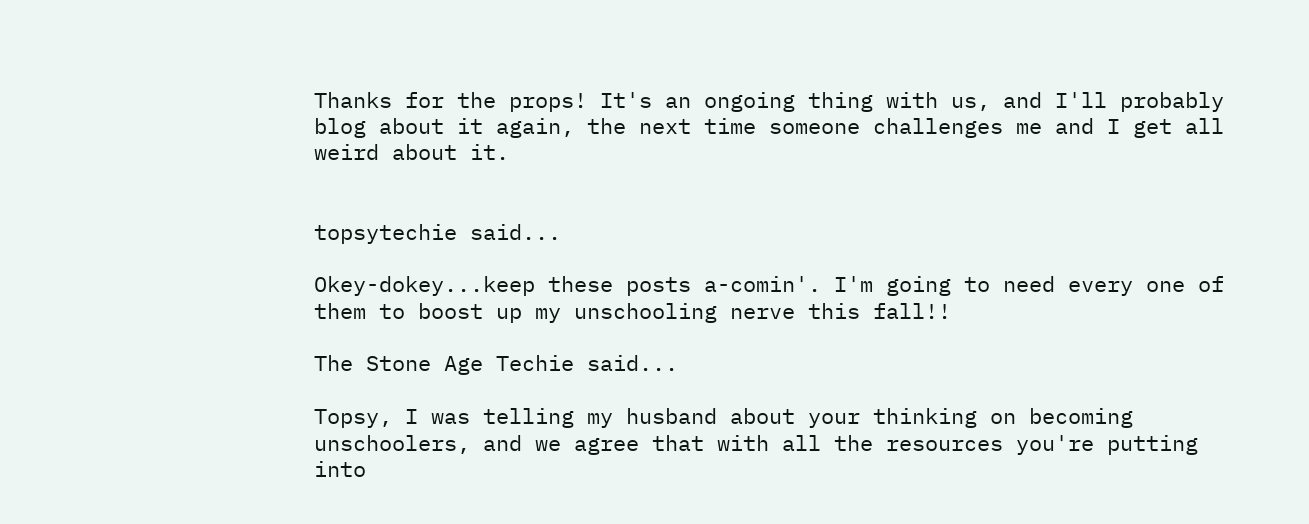Thanks for the props! It's an ongoing thing with us, and I'll probably blog about it again, the next time someone challenges me and I get all weird about it.


topsytechie said...

Okey-dokey...keep these posts a-comin'. I'm going to need every one of them to boost up my unschooling nerve this fall!!

The Stone Age Techie said...

Topsy, I was telling my husband about your thinking on becoming unschoolers, and we agree that with all the resources you're putting into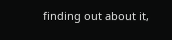finding out about it,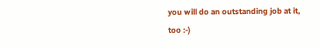you will do an outstanding job at it, too :-)